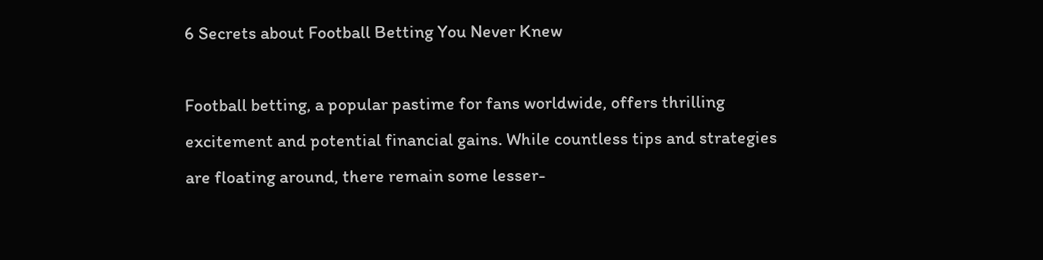6 Secrets about Football Betting You Never Knew

Football betting, a popular pastime for fans worldwide, offers thrilling excitement and potential financial gains. While countless tips and strategies are floating around, there remain some lesser-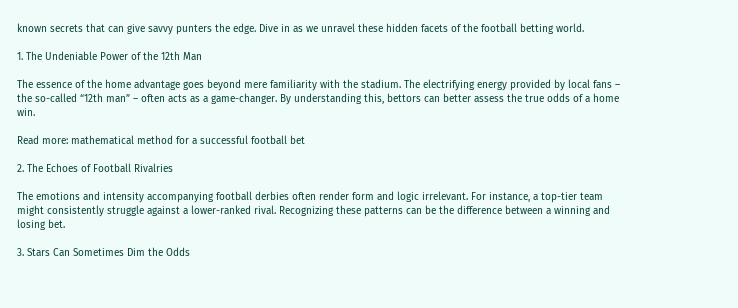known secrets that can give savvy punters the edge. Dive in as we unravel these hidden facets of the football betting world.

1. The Undeniable Power of the 12th Man

The essence of the home advantage goes beyond mere familiarity with the stadium. The electrifying energy provided by local fans – the so-called “12th man” – often acts as a game-changer. By understanding this, bettors can better assess the true odds of a home win.

Read more: mathematical method for a successful football bet

2. The Echoes of Football Rivalries

The emotions and intensity accompanying football derbies often render form and logic irrelevant. For instance, a top-tier team might consistently struggle against a lower-ranked rival. Recognizing these patterns can be the difference between a winning and losing bet.

3. Stars Can Sometimes Dim the Odds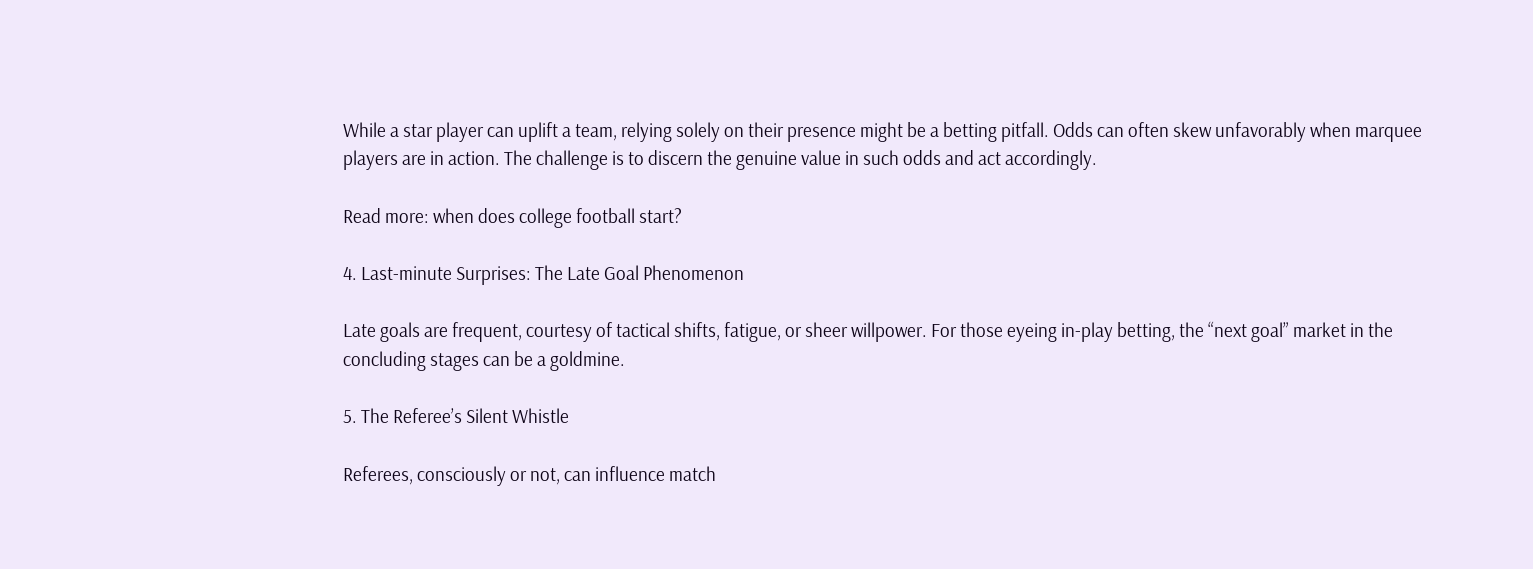While a star player can uplift a team, relying solely on their presence might be a betting pitfall. Odds can often skew unfavorably when marquee players are in action. The challenge is to discern the genuine value in such odds and act accordingly.

Read more: when does college football start?

4. Last-minute Surprises: The Late Goal Phenomenon

Late goals are frequent, courtesy of tactical shifts, fatigue, or sheer willpower. For those eyeing in-play betting, the “next goal” market in the concluding stages can be a goldmine.

5. The Referee’s Silent Whistle

Referees, consciously or not, can influence match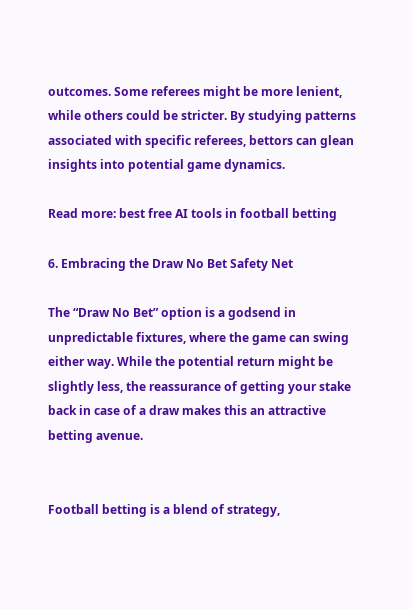outcomes. Some referees might be more lenient, while others could be stricter. By studying patterns associated with specific referees, bettors can glean insights into potential game dynamics.

Read more: best free AI tools in football betting

6. Embracing the Draw No Bet Safety Net

The “Draw No Bet” option is a godsend in unpredictable fixtures, where the game can swing either way. While the potential return might be slightly less, the reassurance of getting your stake back in case of a draw makes this an attractive betting avenue.


Football betting is a blend of strategy,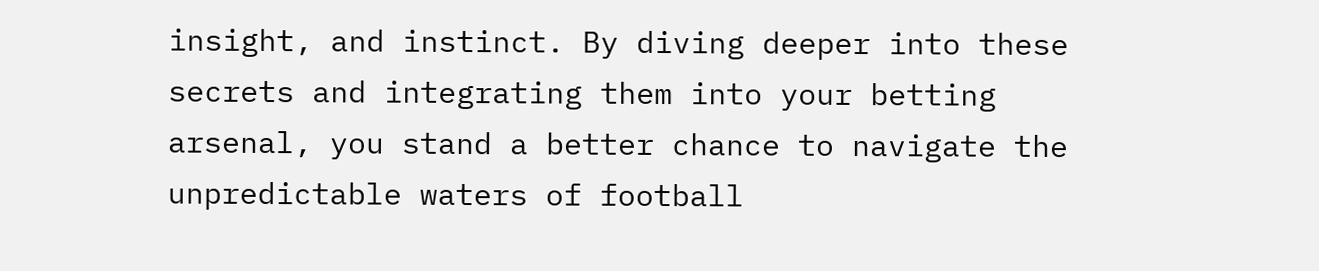insight, and instinct. By diving deeper into these secrets and integrating them into your betting arsenal, you stand a better chance to navigate the unpredictable waters of football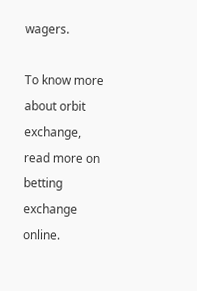wagers.

To know more about orbit exchange, read more on betting exchange online.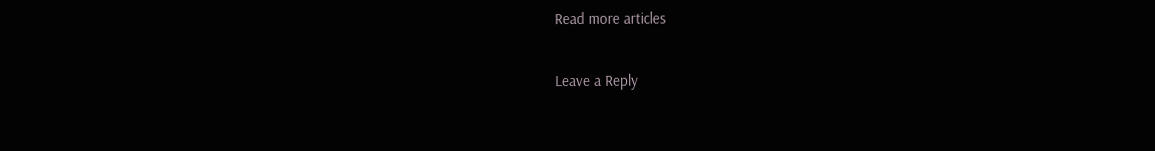Read more articles

Leave a Reply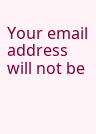Your email address will not be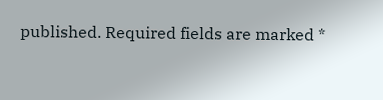published. Required fields are marked *